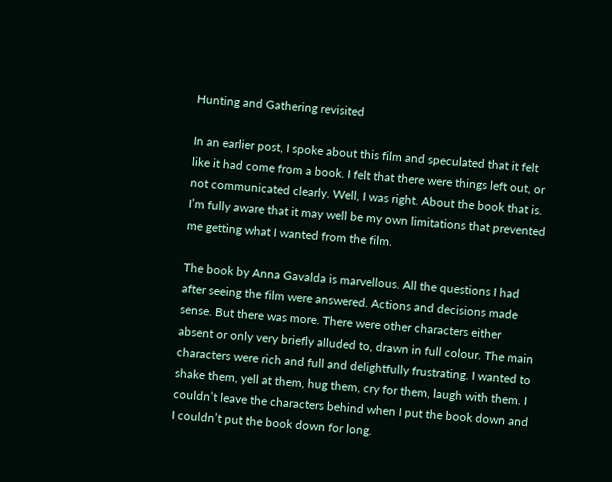Hunting and Gathering revisited

In an earlier post, I spoke about this film and speculated that it felt like it had come from a book. I felt that there were things left out, or not communicated clearly. Well, I was right. About the book that is. I’m fully aware that it may well be my own limitations that prevented me getting what I wanted from the film.

The book by Anna Gavalda is marvellous. All the questions I had after seeing the film were answered. Actions and decisions made sense. But there was more. There were other characters either absent or only very briefly alluded to, drawn in full colour. The main characters were rich and full and delightfully frustrating. I wanted to shake them, yell at them, hug them, cry for them, laugh with them. I couldn’t leave the characters behind when I put the book down and I couldn’t put the book down for long.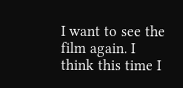I want to see the film again. I think this time I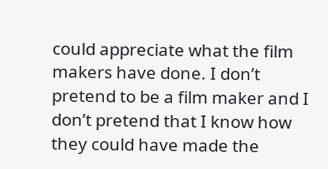could appreciate what the film makers have done. I don’t pretend to be a film maker and I don’t pretend that I know how they could have made the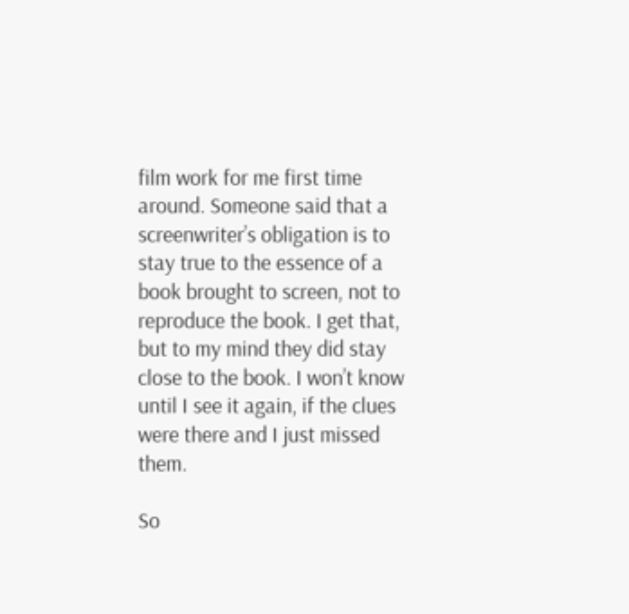film work for me first time around. Someone said that a screenwriter’s obligation is to stay true to the essence of a book brought to screen, not to reproduce the book. I get that, but to my mind they did stay close to the book. I won’t know until I see it again, if the clues were there and I just missed them.

So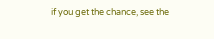if you get the chance, see the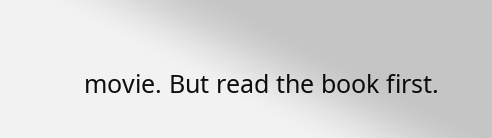movie. But read the book first.